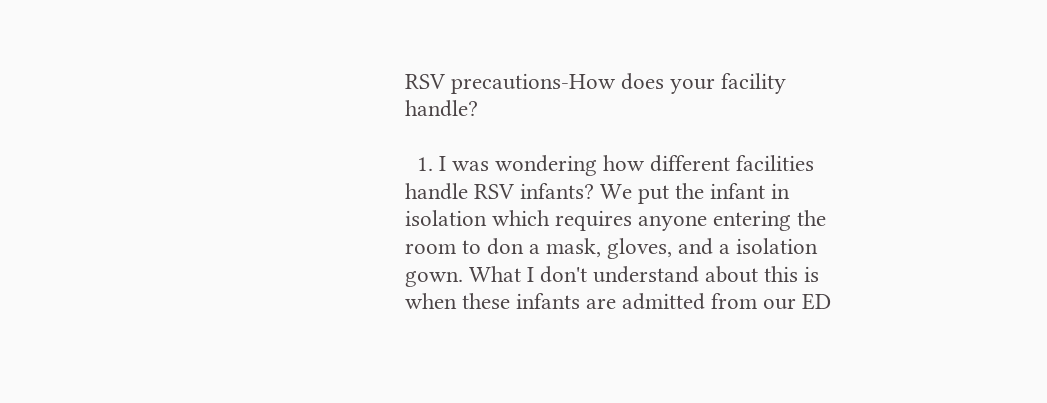RSV precautions-How does your facility handle?

  1. I was wondering how different facilities handle RSV infants? We put the infant in isolation which requires anyone entering the room to don a mask, gloves, and a isolation gown. What I don't understand about this is when these infants are admitted from our ED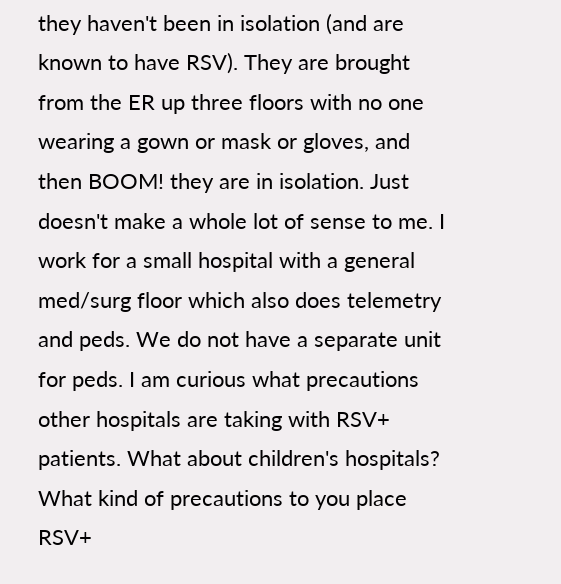they haven't been in isolation (and are known to have RSV). They are brought from the ER up three floors with no one wearing a gown or mask or gloves, and then BOOM! they are in isolation. Just doesn't make a whole lot of sense to me. I work for a small hospital with a general med/surg floor which also does telemetry and peds. We do not have a separate unit for peds. I am curious what precautions other hospitals are taking with RSV+ patients. What about children's hospitals? What kind of precautions to you place RSV+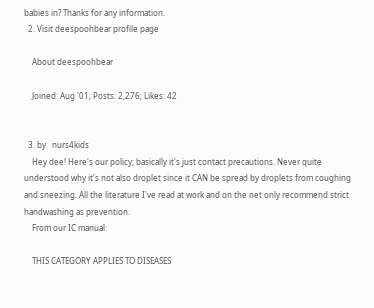babies in? Thanks for any information.
  2. Visit deespoohbear profile page

    About deespoohbear

    Joined: Aug '01; Posts: 2,276; Likes: 42


  3. by   nurs4kids
    Hey dee! Here's our policy; basically it's just contact precautions. Never quite understood why it's not also droplet since it CAN be spread by droplets from coughing and sneezing. All the literature I've read at work and on the net only recommend strict handwashing as prevention.
    From our IC manual:

    THIS CATEGORY APPLIES TO DISEASES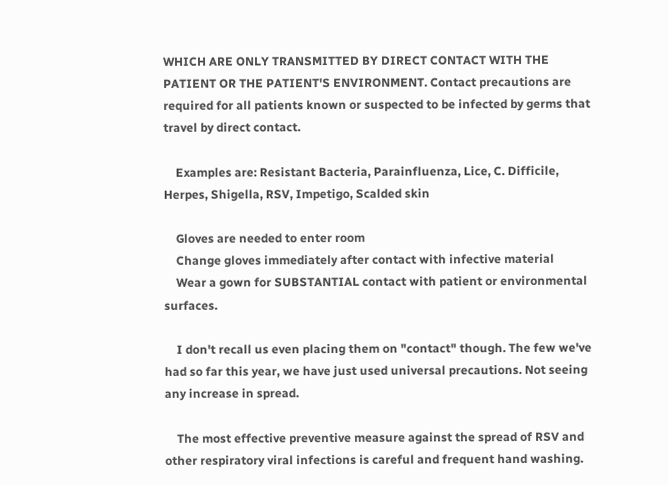WHICH ARE ONLY TRANSMITTED BY DIRECT CONTACT WITH THE PATIENT OR THE PATIENT'S ENVIRONMENT. Contact precautions are required for all patients known or suspected to be infected by germs that travel by direct contact.

    Examples are: Resistant Bacteria, Parainfluenza, Lice, C. Difficile, Herpes, Shigella, RSV, Impetigo, Scalded skin

    Gloves are needed to enter room
    Change gloves immediately after contact with infective material
    Wear a gown for SUBSTANTIAL contact with patient or environmental surfaces.

    I don't recall us even placing them on "contact" though. The few we've had so far this year, we have just used universal precautions. Not seeing any increase in spread.

    The most effective preventive measure against the spread of RSV and other respiratory viral infections is careful and frequent hand washing.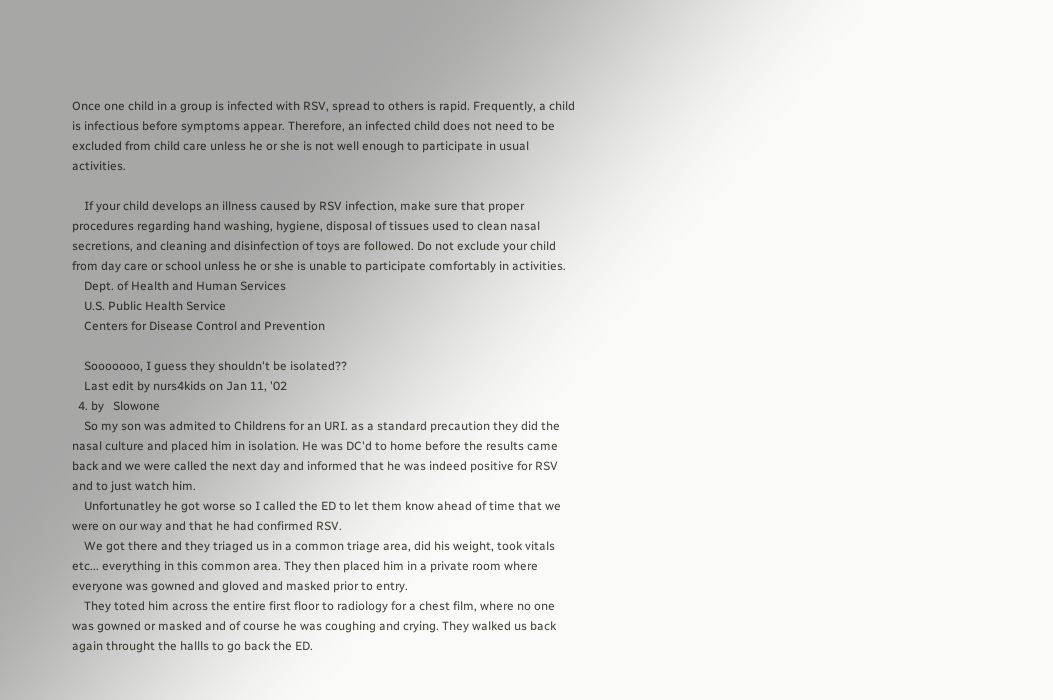Once one child in a group is infected with RSV, spread to others is rapid. Frequently, a child is infectious before symptoms appear. Therefore, an infected child does not need to be excluded from child care unless he or she is not well enough to participate in usual activities.

    If your child develops an illness caused by RSV infection, make sure that proper procedures regarding hand washing, hygiene, disposal of tissues used to clean nasal secretions, and cleaning and disinfection of toys are followed. Do not exclude your child from day care or school unless he or she is unable to participate comfortably in activities.
    Dept. of Health and Human Services
    U.S. Public Health Service
    Centers for Disease Control and Prevention

    Sooooooo, I guess they shouldn't be isolated??
    Last edit by nurs4kids on Jan 11, '02
  4. by   Slowone
    So my son was admited to Childrens for an URI. as a standard precaution they did the nasal culture and placed him in isolation. He was DC'd to home before the results came back and we were called the next day and informed that he was indeed positive for RSV and to just watch him.
    Unfortunatley he got worse so I called the ED to let them know ahead of time that we were on our way and that he had confirmed RSV.
    We got there and they triaged us in a common triage area, did his weight, took vitals etc... everything in this common area. They then placed him in a private room where everyone was gowned and gloved and masked prior to entry.
    They toted him across the entire first floor to radiology for a chest film, where no one was gowned or masked and of course he was coughing and crying. They walked us back again throught the hallls to go back the ED.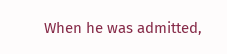When he was admitted,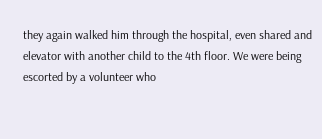they again walked him through the hospital, even shared and elevator with another child to the 4th floor. We were being escorted by a volunteer who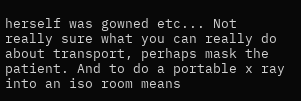herself was gowned etc... Not really sure what you can really do about transport, perhaps mask the patient. And to do a portable x ray into an iso room means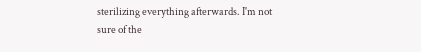sterilizing everything afterwards. I'm not sure of the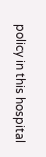policy in this hospital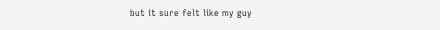but it sure felt like my guy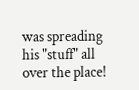was spreading his "stuff" all over the place!